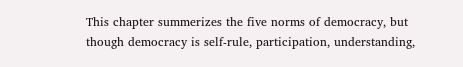This chapter summerizes the five norms of democracy, but though democracy is self-rule, participation, understanding,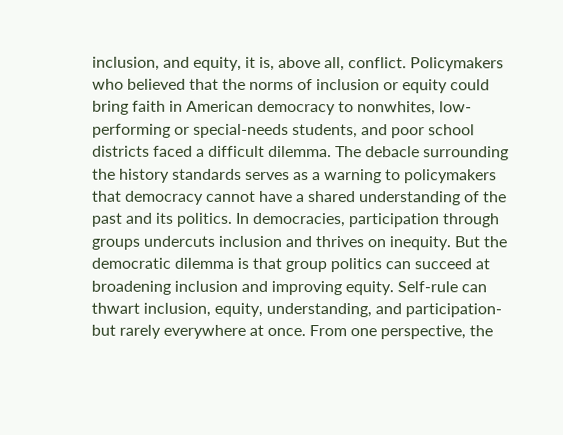inclusion, and equity, it is, above all, conflict. Policymakers who believed that the norms of inclusion or equity could bring faith in American democracy to nonwhites, low-performing or special-needs students, and poor school districts faced a difficult dilemma. The debacle surrounding the history standards serves as a warning to policymakers that democracy cannot have a shared understanding of the past and its politics. In democracies, participation through groups undercuts inclusion and thrives on inequity. But the democratic dilemma is that group politics can succeed at broadening inclusion and improving equity. Self-rule can thwart inclusion, equity, understanding, and participation-but rarely everywhere at once. From one perspective, the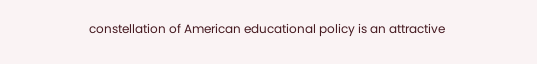constellation of American educational policy is an attractive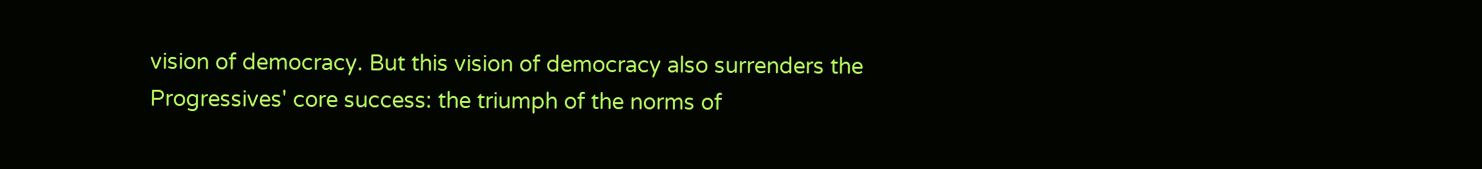vision of democracy. But this vision of democracy also surrenders the Progressives' core success: the triumph of the norms of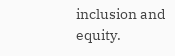inclusion and equity.